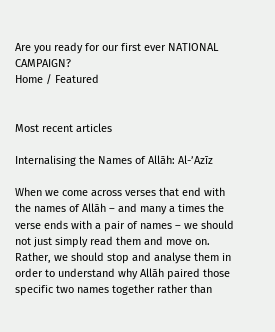Are you ready for our first ever NATIONAL CAMPAIGN?
Home / Featured


Most recent articles

Internalising the Names of Allāh: Al-’Azīz

When we come across verses that end with the names of Allāh – and many a times the verse ends with a pair of names – we should not just simply read them and move on. Rather, we should stop and analyse them in order to understand why Allāh paired those specific two names together rather than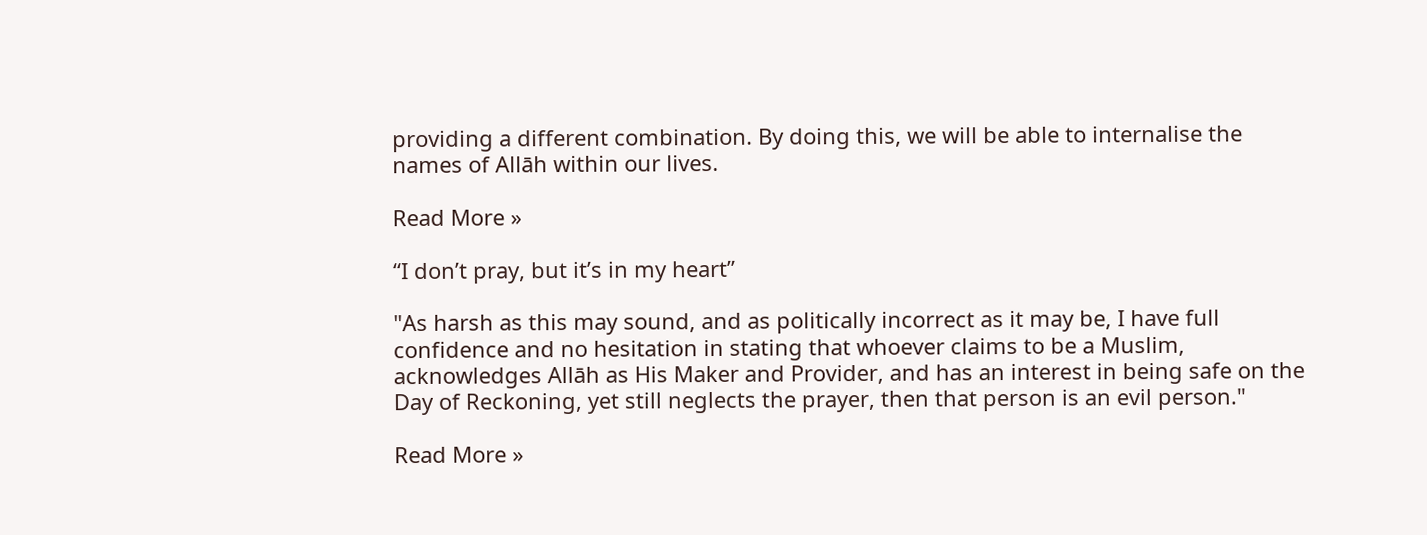providing a different combination. By doing this, we will be able to internalise the names of Allāh within our lives.

Read More »

“I don’t pray, but it’s in my heart”

"As harsh as this may sound, and as politically incorrect as it may be, I have full confidence and no hesitation in stating that whoever claims to be a Muslim, acknowledges Allāh as His Maker and Provider, and has an interest in being safe on the Day of Reckoning, yet still neglects the prayer, then that person is an evil person."

Read More »